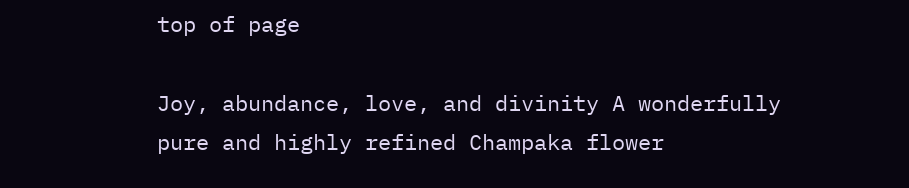top of page

Joy, abundance, love, and divinity A wonderfully pure and highly refined Champaka flower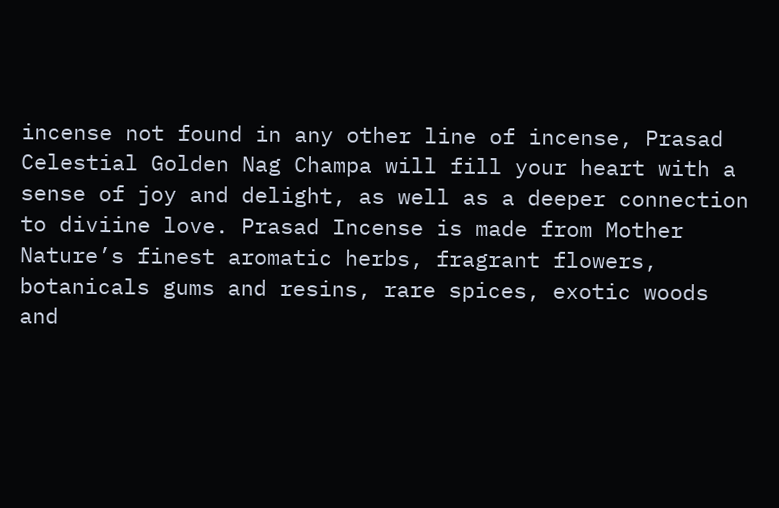incense not found in any other line of incense, Prasad Celestial Golden Nag Champa will fill your heart with a sense of joy and delight, as well as a deeper connection to diviine love. Prasad Incense is made from Mother Nature’s finest aromatic herbs, fragrant flowers, botanicals gums and resins, rare spices, exotic woods and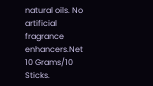natural oils. No artificial fragrance enhancers.Net 10 Grams/10 Sticks.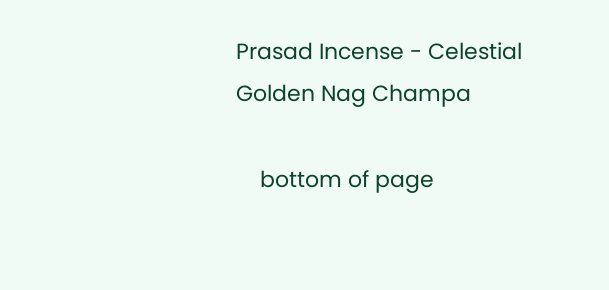Prasad Incense - Celestial Golden Nag Champa

    bottom of page